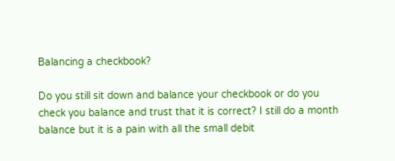Balancing a checkbook?

Do you still sit down and balance your checkbook or do you check you balance and trust that it is correct? I still do a month balance but it is a pain with all the small debit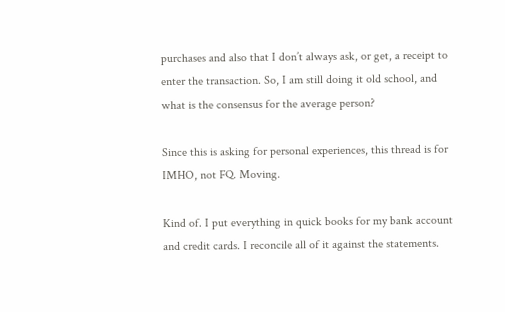purchases and also that I don’t always ask, or get, a receipt to enter the transaction. So, I am still doing it old school, and what is the consensus for the average person?

Since this is asking for personal experiences, this thread is for IMHO, not FQ. Moving.

Kind of. I put everything in quick books for my bank account and credit cards. I reconcile all of it against the statements.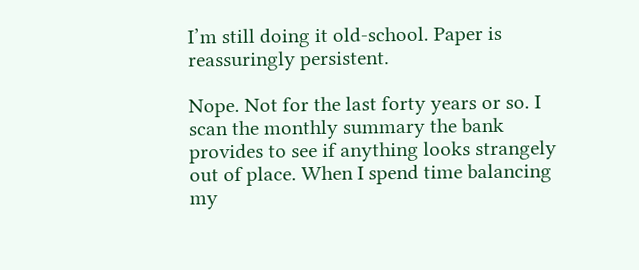I’m still doing it old-school. Paper is reassuringly persistent.

Nope. Not for the last forty years or so. I scan the monthly summary the bank provides to see if anything looks strangely out of place. When I spend time balancing my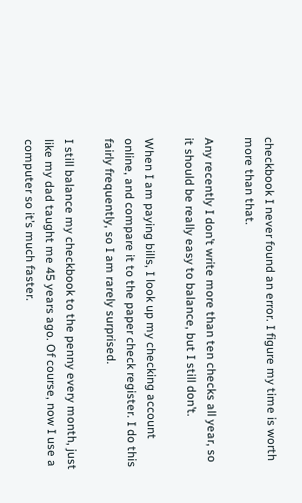checkbook I never found an error. I figure my time is worth more than that.

Any recently I don’t write more than ten checks all year, so it should be really easy to balance, but I still don’t.

When I am paying bills, I look up my checking account online, and compare it to the paper check register. I do this fairly frequently, so I am rarely surprised.

I still balance my checkbook to the penny every month, just like my dad taught me 45 years ago. Of course, now I use a computer so it’s much faster.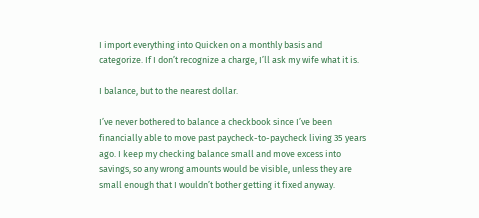I import everything into Quicken on a monthly basis and categorize. If I don’t recognize a charge, I’ll ask my wife what it is.

I balance, but to the nearest dollar.

I’ve never bothered to balance a checkbook since I’ve been financially able to move past paycheck-to-paycheck living 35 years ago. I keep my checking balance small and move excess into savings, so any wrong amounts would be visible, unless they are small enough that I wouldn’t bother getting it fixed anyway.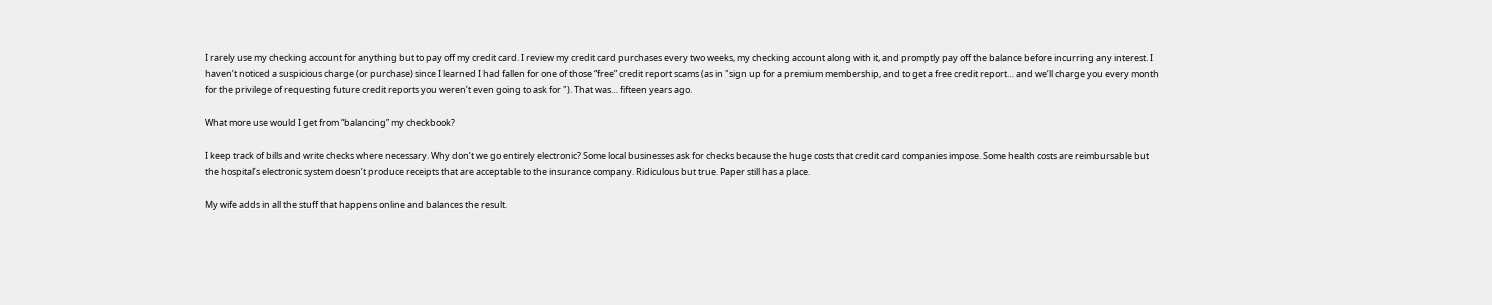I rarely use my checking account for anything but to pay off my credit card. I review my credit card purchases every two weeks, my checking account along with it, and promptly pay off the balance before incurring any interest. I haven’t noticed a suspicious charge (or purchase) since I learned I had fallen for one of those “free” credit report scams (as in "sign up for a premium membership, and to get a free credit report… and we’ll charge you every month for the privilege of requesting future credit reports you weren’t even going to ask for "). That was… fifteen years ago.

What more use would I get from “balancing” my checkbook?

I keep track of bills and write checks where necessary. Why don’t we go entirely electronic? Some local businesses ask for checks because the huge costs that credit card companies impose. Some health costs are reimbursable but the hospital’s electronic system doesn’t produce receipts that are acceptable to the insurance company. Ridiculous but true. Paper still has a place.

My wife adds in all the stuff that happens online and balances the result.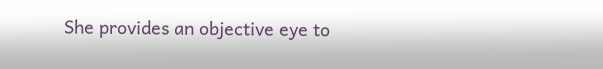She provides an objective eye to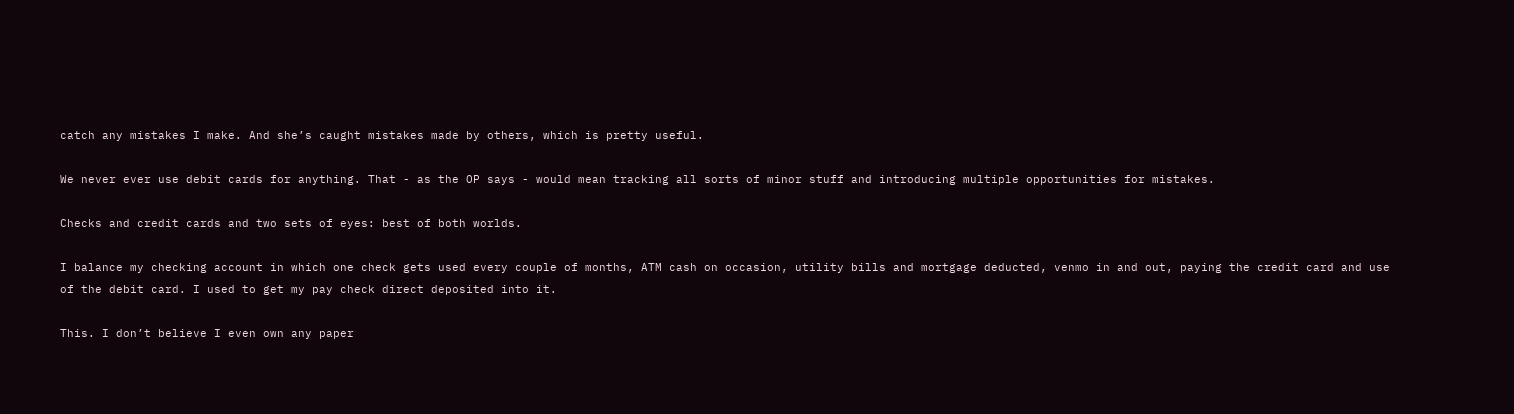catch any mistakes I make. And she’s caught mistakes made by others, which is pretty useful.

We never ever use debit cards for anything. That - as the OP says - would mean tracking all sorts of minor stuff and introducing multiple opportunities for mistakes.

Checks and credit cards and two sets of eyes: best of both worlds.

I balance my checking account in which one check gets used every couple of months, ATM cash on occasion, utility bills and mortgage deducted, venmo in and out, paying the credit card and use of the debit card. I used to get my pay check direct deposited into it.

This. I don’t believe I even own any paper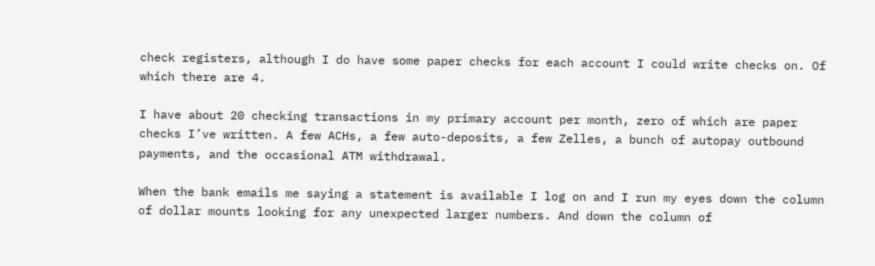check registers, although I do have some paper checks for each account I could write checks on. Of which there are 4.

I have about 20 checking transactions in my primary account per month, zero of which are paper checks I’ve written. A few ACHs, a few auto-deposits, a few Zelles, a bunch of autopay outbound payments, and the occasional ATM withdrawal.

When the bank emails me saying a statement is available I log on and I run my eyes down the column of dollar mounts looking for any unexpected larger numbers. And down the column of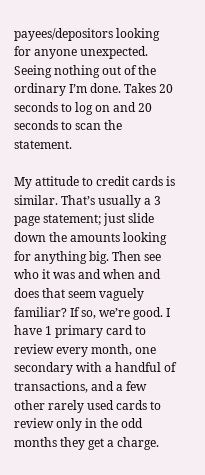payees/depositors looking for anyone unexpected. Seeing nothing out of the ordinary I’m done. Takes 20 seconds to log on and 20 seconds to scan the statement.

My attitude to credit cards is similar. That’s usually a 3 page statement; just slide down the amounts looking for anything big. Then see who it was and when and does that seem vaguely familiar? If so, we’re good. I have 1 primary card to review every month, one secondary with a handful of transactions, and a few other rarely used cards to review only in the odd months they get a charge.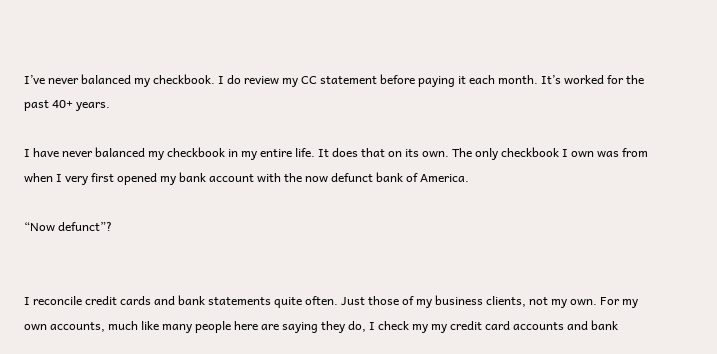I’ve never balanced my checkbook. I do review my CC statement before paying it each month. It’s worked for the past 40+ years.

I have never balanced my checkbook in my entire life. It does that on its own. The only checkbook I own was from when I very first opened my bank account with the now defunct bank of America.

“Now defunct”?


I reconcile credit cards and bank statements quite often. Just those of my business clients, not my own. For my own accounts, much like many people here are saying they do, I check my my credit card accounts and bank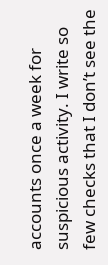accounts once a week for suspicious activity. I write so few checks that I don’t see the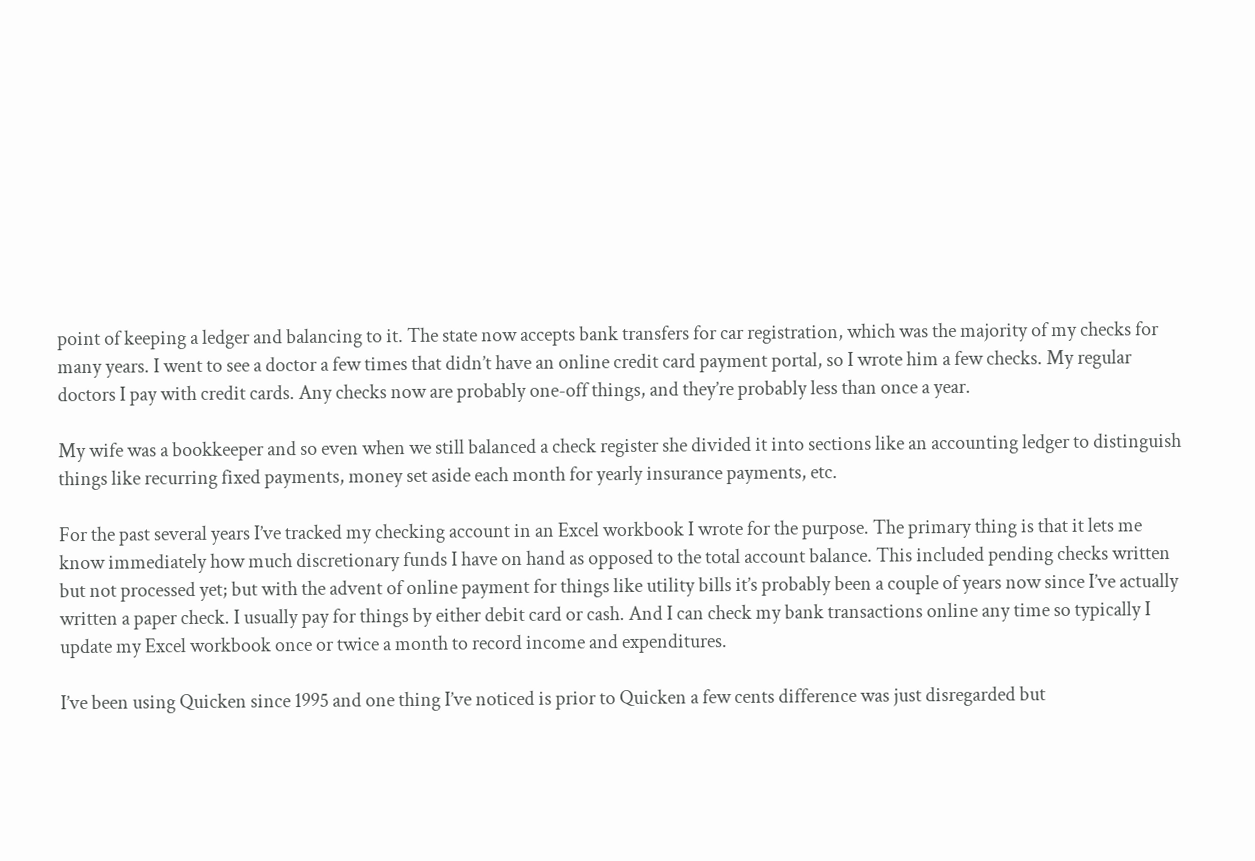point of keeping a ledger and balancing to it. The state now accepts bank transfers for car registration, which was the majority of my checks for many years. I went to see a doctor a few times that didn’t have an online credit card payment portal, so I wrote him a few checks. My regular doctors I pay with credit cards. Any checks now are probably one-off things, and they’re probably less than once a year.

My wife was a bookkeeper and so even when we still balanced a check register she divided it into sections like an accounting ledger to distinguish things like recurring fixed payments, money set aside each month for yearly insurance payments, etc.

For the past several years I’ve tracked my checking account in an Excel workbook I wrote for the purpose. The primary thing is that it lets me know immediately how much discretionary funds I have on hand as opposed to the total account balance. This included pending checks written but not processed yet; but with the advent of online payment for things like utility bills it’s probably been a couple of years now since I’ve actually written a paper check. I usually pay for things by either debit card or cash. And I can check my bank transactions online any time so typically I update my Excel workbook once or twice a month to record income and expenditures.

I’ve been using Quicken since 1995 and one thing I’ve noticed is prior to Quicken a few cents difference was just disregarded but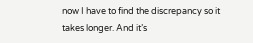now I have to find the discrepancy so it takes longer. And it’s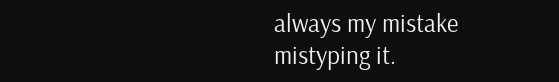always my mistake mistyping it.